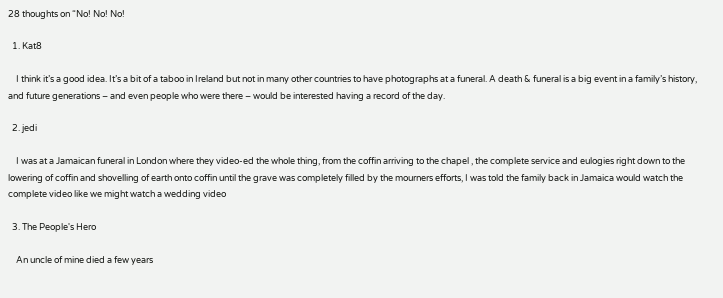28 thoughts on “No! No! No!

  1. Kat8

    I think it’s a good idea. It’s a bit of a taboo in Ireland but not in many other countries to have photographs at a funeral. A death & funeral is a big event in a family’s history, and future generations – and even people who were there – would be interested having a record of the day.

  2. jedi

    I was at a Jamaican funeral in London where they video-ed the whole thing, from the coffin arriving to the chapel , the complete service and eulogies right down to the lowering of coffin and shovelling of earth onto coffin until the grave was completely filled by the mourners efforts, I was told the family back in Jamaica would watch the complete video like we might watch a wedding video

  3. The People's Hero

    An uncle of mine died a few years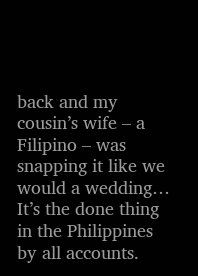back and my cousin’s wife – a Filipino – was snapping it like we would a wedding… It’s the done thing in the Philippines by all accounts.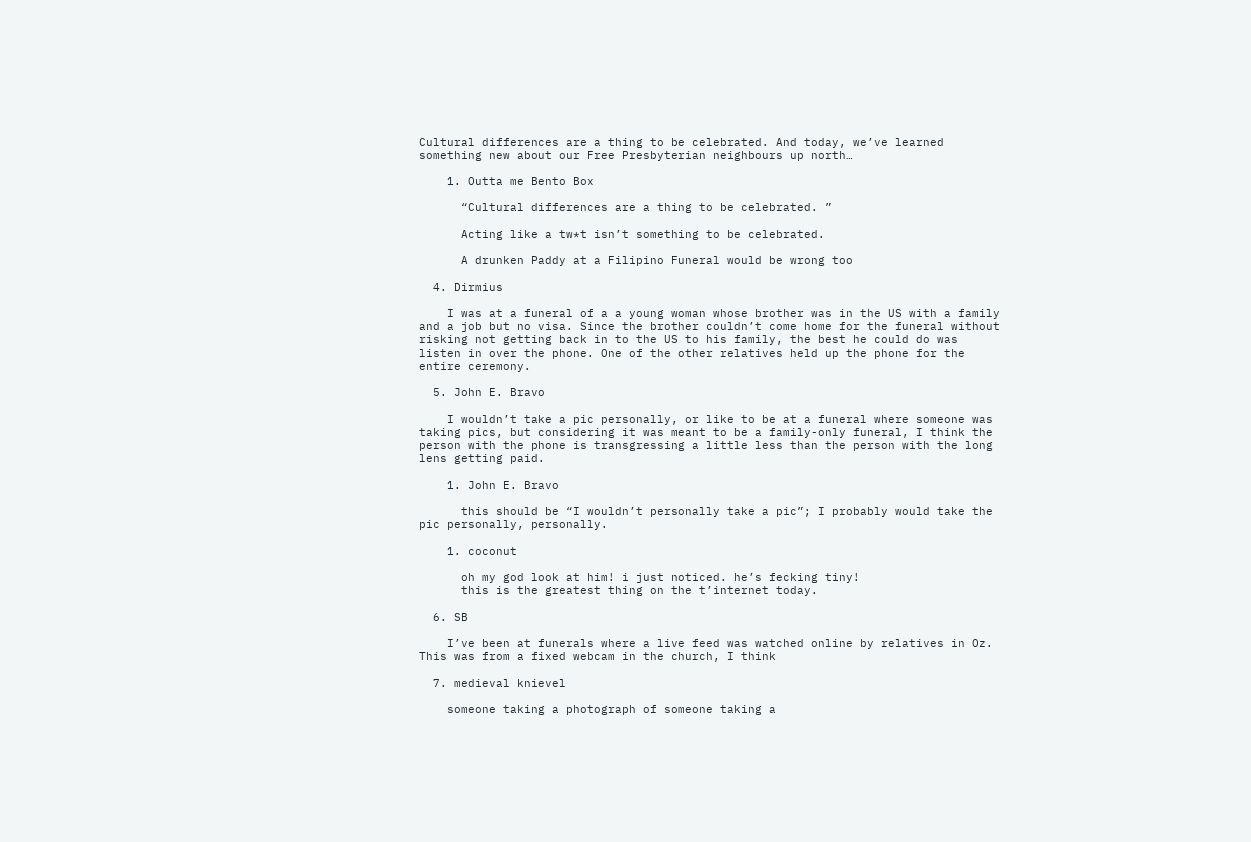Cultural differences are a thing to be celebrated. And today, we’ve learned something new about our Free Presbyterian neighbours up north…

    1. Outta me Bento Box

      “Cultural differences are a thing to be celebrated. ”

      Acting like a tw*t isn’t something to be celebrated.

      A drunken Paddy at a Filipino Funeral would be wrong too

  4. Dirmius

    I was at a funeral of a a young woman whose brother was in the US with a family and a job but no visa. Since the brother couldn’t come home for the funeral without risking not getting back in to the US to his family, the best he could do was listen in over the phone. One of the other relatives held up the phone for the entire ceremony.

  5. John E. Bravo

    I wouldn’t take a pic personally, or like to be at a funeral where someone was taking pics, but considering it was meant to be a family-only funeral, I think the person with the phone is transgressing a little less than the person with the long lens getting paid.

    1. John E. Bravo

      this should be “I wouldn’t personally take a pic”; I probably would take the pic personally, personally.

    1. coconut

      oh my god look at him! i just noticed. he’s fecking tiny!
      this is the greatest thing on the t’internet today.

  6. SB

    I’ve been at funerals where a live feed was watched online by relatives in Oz. This was from a fixed webcam in the church, I think

  7. medieval knievel

    someone taking a photograph of someone taking a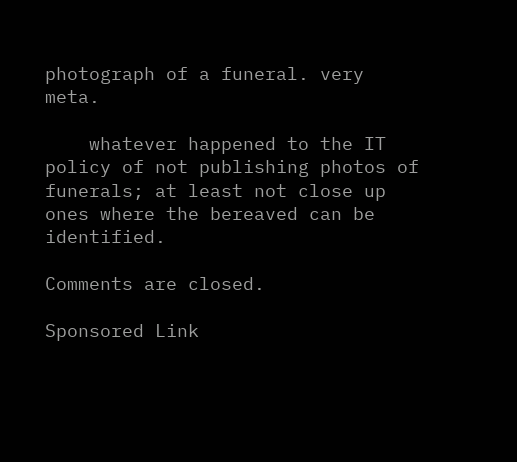photograph of a funeral. very meta.

    whatever happened to the IT policy of not publishing photos of funerals; at least not close up ones where the bereaved can be identified.

Comments are closed.

Sponsored Link